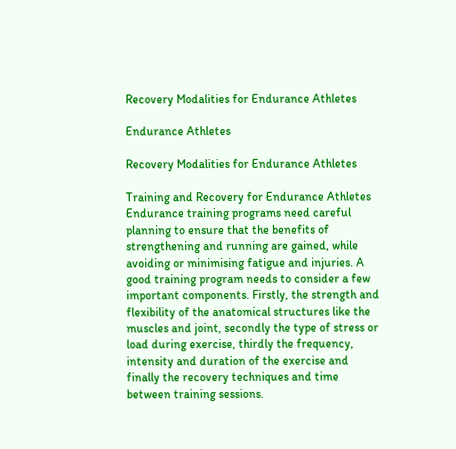Recovery Modalities for Endurance Athletes

Endurance Athletes

Recovery Modalities for Endurance Athletes

Training and Recovery for Endurance Athletes
Endurance training programs need careful planning to ensure that the benefits of strengthening and running are gained, while avoiding or minimising fatigue and injuries. A good training program needs to consider a few important components. Firstly, the strength and flexibility of the anatomical structures like the muscles and joint, secondly the type of stress or load during exercise, thirdly the frequency, intensity and duration of the exercise and finally the recovery techniques and time between training sessions.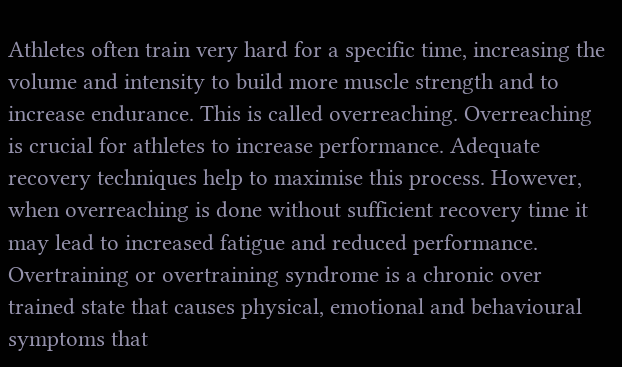Athletes often train very hard for a specific time, increasing the volume and intensity to build more muscle strength and to increase endurance. This is called overreaching. Overreaching is crucial for athletes to increase performance. Adequate recovery techniques help to maximise this process. However, when overreaching is done without sufficient recovery time it may lead to increased fatigue and reduced performance. Overtraining or overtraining syndrome is a chronic over trained state that causes physical, emotional and behavioural symptoms that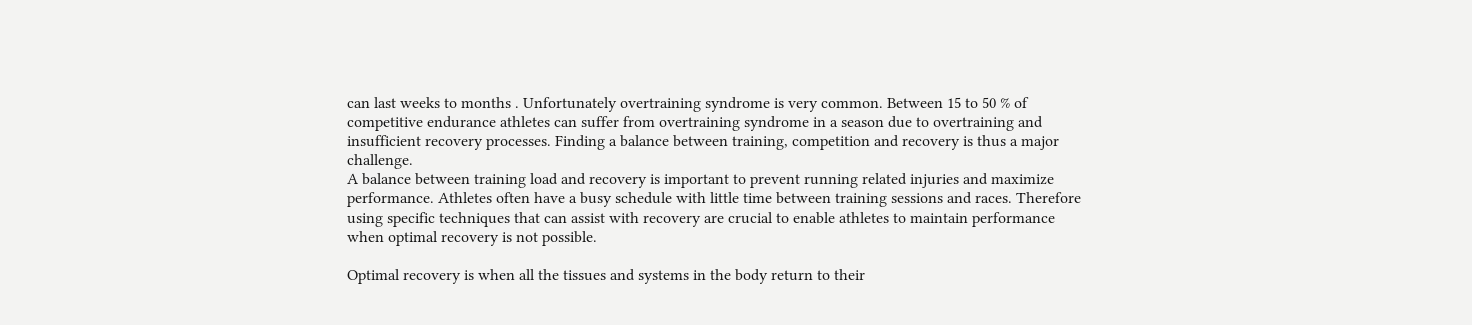can last weeks to months . Unfortunately overtraining syndrome is very common. Between 15 to 50 % of competitive endurance athletes can suffer from overtraining syndrome in a season due to overtraining and insufficient recovery processes. Finding a balance between training, competition and recovery is thus a major challenge.
A balance between training load and recovery is important to prevent running related injuries and maximize performance. Athletes often have a busy schedule with little time between training sessions and races. Therefore using specific techniques that can assist with recovery are crucial to enable athletes to maintain performance when optimal recovery is not possible.

Optimal recovery is when all the tissues and systems in the body return to their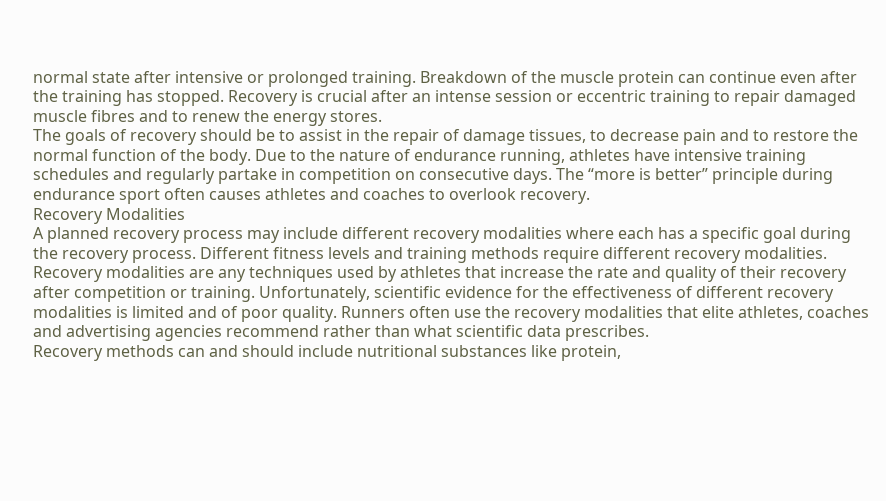normal state after intensive or prolonged training. Breakdown of the muscle protein can continue even after the training has stopped. Recovery is crucial after an intense session or eccentric training to repair damaged muscle fibres and to renew the energy stores.
The goals of recovery should be to assist in the repair of damage tissues, to decrease pain and to restore the normal function of the body. Due to the nature of endurance running, athletes have intensive training schedules and regularly partake in competition on consecutive days. The “more is better” principle during endurance sport often causes athletes and coaches to overlook recovery.
Recovery Modalities
A planned recovery process may include different recovery modalities where each has a specific goal during the recovery process. Different fitness levels and training methods require different recovery modalities. Recovery modalities are any techniques used by athletes that increase the rate and quality of their recovery after competition or training. Unfortunately, scientific evidence for the effectiveness of different recovery modalities is limited and of poor quality. Runners often use the recovery modalities that elite athletes, coaches and advertising agencies recommend rather than what scientific data prescribes.
Recovery methods can and should include nutritional substances like protein,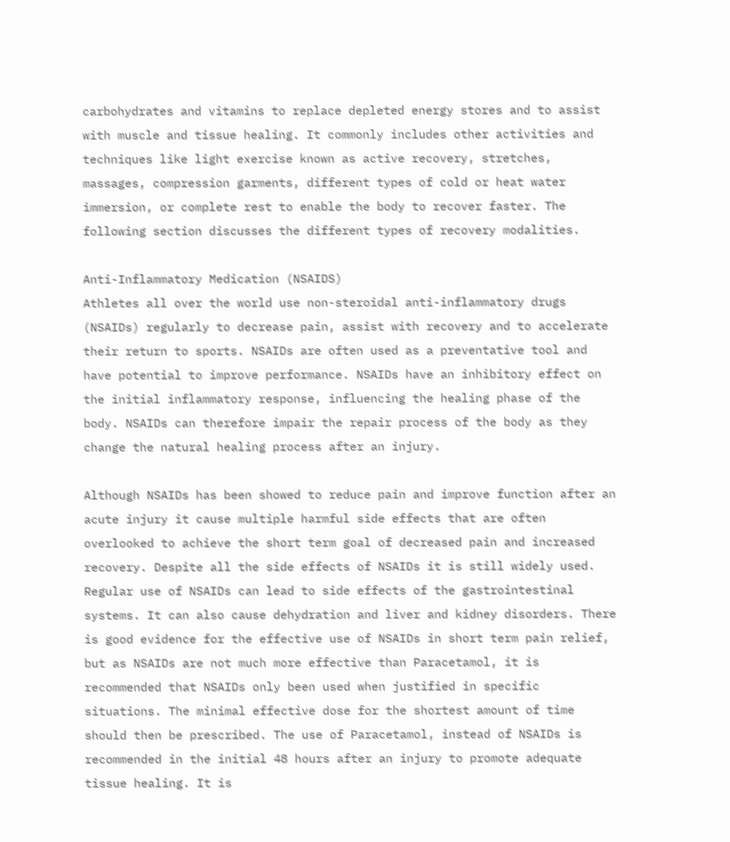carbohydrates and vitamins to replace depleted energy stores and to assist with muscle and tissue healing. It commonly includes other activities and techniques like light exercise known as active recovery, stretches, massages, compression garments, different types of cold or heat water immersion, or complete rest to enable the body to recover faster. The following section discusses the different types of recovery modalities.

Anti-Inflammatory Medication (NSAIDS)
Athletes all over the world use non-steroidal anti-inflammatory drugs (NSAIDs) regularly to decrease pain, assist with recovery and to accelerate their return to sports. NSAIDs are often used as a preventative tool and have potential to improve performance. NSAIDs have an inhibitory effect on the initial inflammatory response, influencing the healing phase of the body. NSAIDs can therefore impair the repair process of the body as they change the natural healing process after an injury.

Although NSAIDs has been showed to reduce pain and improve function after an acute injury it cause multiple harmful side effects that are often overlooked to achieve the short term goal of decreased pain and increased recovery. Despite all the side effects of NSAIDs it is still widely used. Regular use of NSAIDs can lead to side effects of the gastrointestinal systems. It can also cause dehydration and liver and kidney disorders. There is good evidence for the effective use of NSAIDs in short term pain relief, but as NSAIDs are not much more effective than Paracetamol, it is recommended that NSAIDs only been used when justified in specific situations. The minimal effective dose for the shortest amount of time should then be prescribed. The use of Paracetamol, instead of NSAIDs is recommended in the initial 48 hours after an injury to promote adequate tissue healing. It is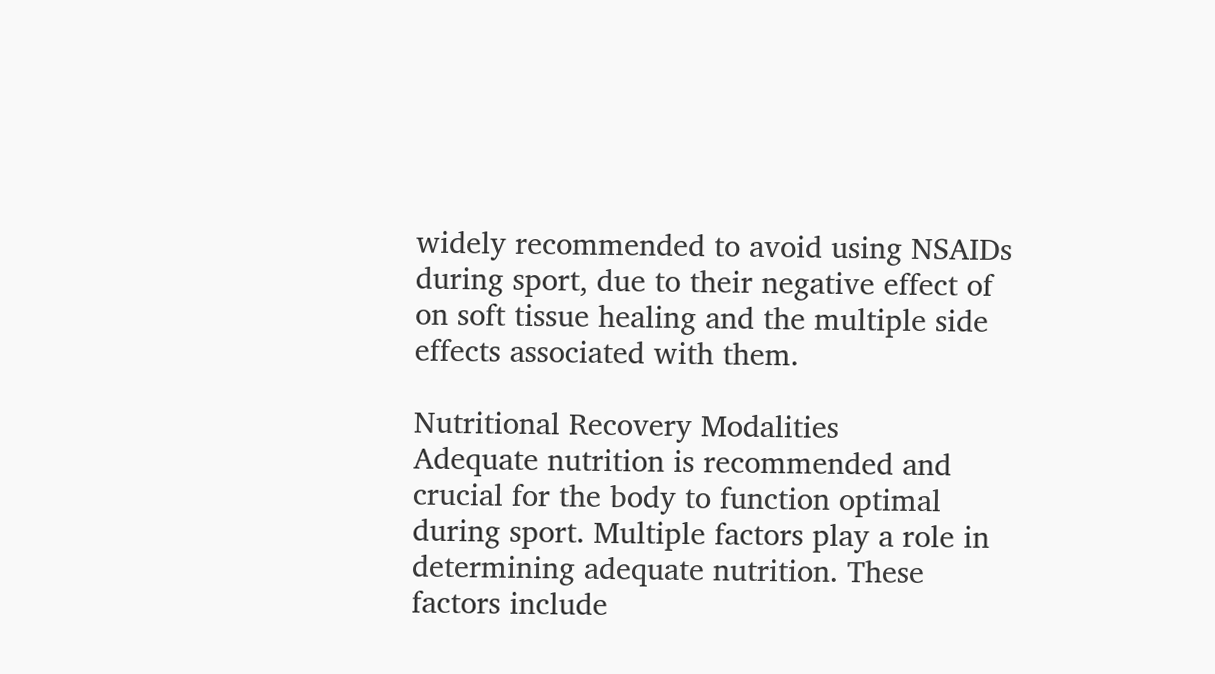widely recommended to avoid using NSAIDs during sport, due to their negative effect of on soft tissue healing and the multiple side effects associated with them.

Nutritional Recovery Modalities
Adequate nutrition is recommended and crucial for the body to function optimal during sport. Multiple factors play a role in determining adequate nutrition. These factors include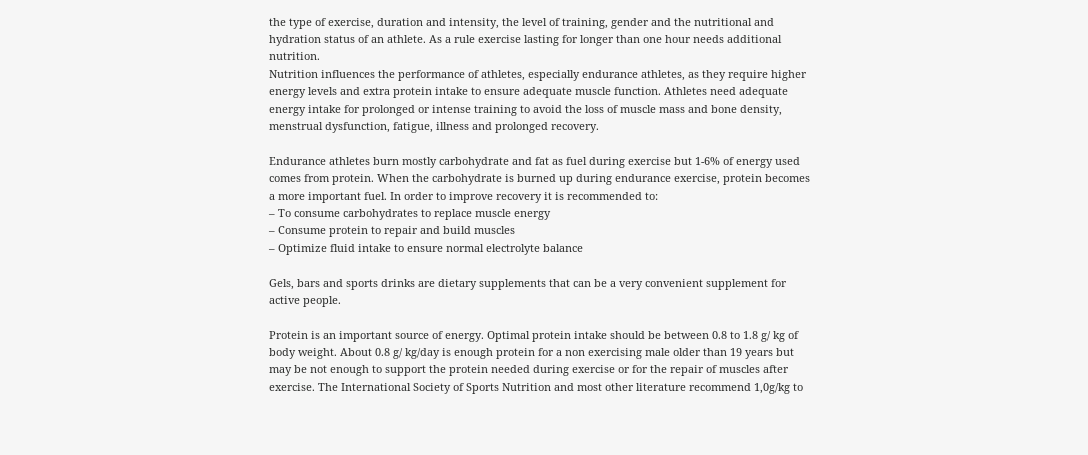the type of exercise, duration and intensity, the level of training, gender and the nutritional and hydration status of an athlete. As a rule exercise lasting for longer than one hour needs additional nutrition.
Nutrition influences the performance of athletes, especially endurance athletes, as they require higher energy levels and extra protein intake to ensure adequate muscle function. Athletes need adequate energy intake for prolonged or intense training to avoid the loss of muscle mass and bone density, menstrual dysfunction, fatigue, illness and prolonged recovery.

Endurance athletes burn mostly carbohydrate and fat as fuel during exercise but 1-6% of energy used comes from protein. When the carbohydrate is burned up during endurance exercise, protein becomes a more important fuel. In order to improve recovery it is recommended to:
– To consume carbohydrates to replace muscle energy
– Consume protein to repair and build muscles
– Optimize fluid intake to ensure normal electrolyte balance

Gels, bars and sports drinks are dietary supplements that can be a very convenient supplement for active people.

Protein is an important source of energy. Optimal protein intake should be between 0.8 to 1.8 g/ kg of body weight. About 0.8 g/ kg/day is enough protein for a non exercising male older than 19 years but may be not enough to support the protein needed during exercise or for the repair of muscles after exercise. The International Society of Sports Nutrition and most other literature recommend 1,0g/kg to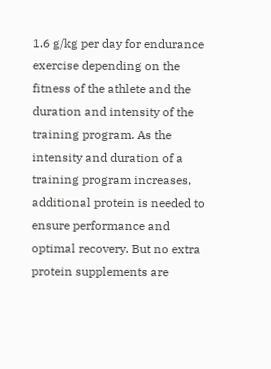1.6 g/kg per day for endurance exercise depending on the fitness of the athlete and the duration and intensity of the training program. As the intensity and duration of a training program increases, additional protein is needed to ensure performance and optimal recovery. But no extra protein supplements are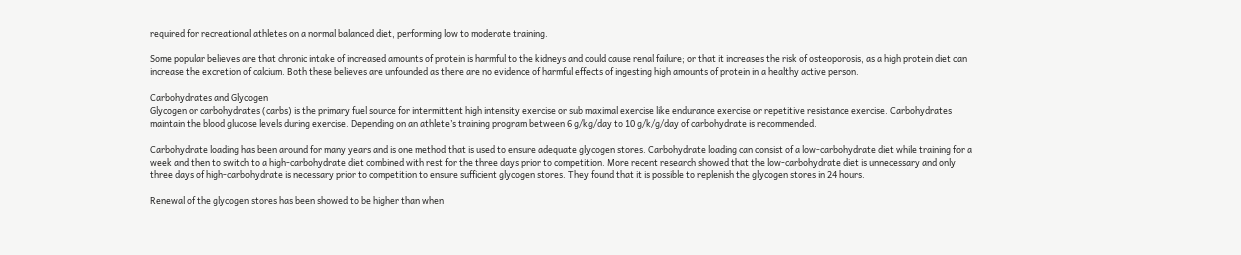required for recreational athletes on a normal balanced diet, performing low to moderate training.

Some popular believes are that chronic intake of increased amounts of protein is harmful to the kidneys and could cause renal failure; or that it increases the risk of osteoporosis, as a high protein diet can increase the excretion of calcium. Both these believes are unfounded as there are no evidence of harmful effects of ingesting high amounts of protein in a healthy active person.

Carbohydrates and Glycogen
Glycogen or carbohydrates (carbs) is the primary fuel source for intermittent high intensity exercise or sub maximal exercise like endurance exercise or repetitive resistance exercise. Carbohydrates maintain the blood glucose levels during exercise. Depending on an athlete’s training program between 6 g/kg/day to 10 g/k/g/day of carbohydrate is recommended.

Carbohydrate loading has been around for many years and is one method that is used to ensure adequate glycogen stores. Carbohydrate loading can consist of a low-carbohydrate diet while training for a week and then to switch to a high-carbohydrate diet combined with rest for the three days prior to competition. More recent research showed that the low-carbohydrate diet is unnecessary and only three days of high-carbohydrate is necessary prior to competition to ensure sufficient glycogen stores. They found that it is possible to replenish the glycogen stores in 24 hours.

Renewal of the glycogen stores has been showed to be higher than when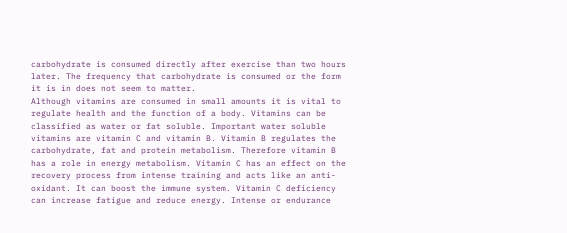carbohydrate is consumed directly after exercise than two hours later. The frequency that carbohydrate is consumed or the form it is in does not seem to matter.
Although vitamins are consumed in small amounts it is vital to regulate health and the function of a body. Vitamins can be classified as water or fat soluble. Important water soluble vitamins are vitamin C and vitamin B. Vitamin B regulates the carbohydrate, fat and protein metabolism. Therefore vitamin B has a role in energy metabolism. Vitamin C has an effect on the recovery process from intense training and acts like an anti-oxidant. It can boost the immune system. Vitamin C deficiency can increase fatigue and reduce energy. Intense or endurance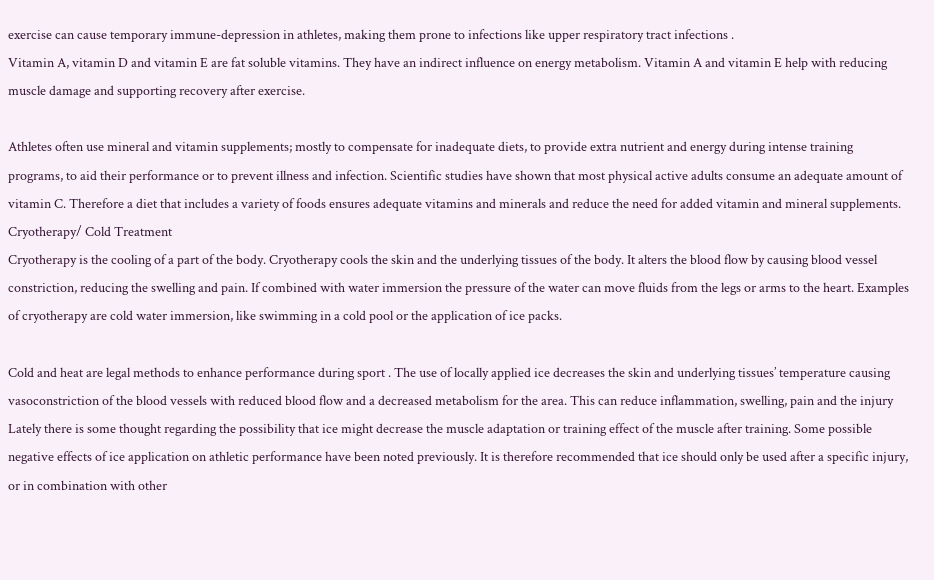exercise can cause temporary immune-depression in athletes, making them prone to infections like upper respiratory tract infections .
Vitamin A, vitamin D and vitamin E are fat soluble vitamins. They have an indirect influence on energy metabolism. Vitamin A and vitamin E help with reducing muscle damage and supporting recovery after exercise.

Athletes often use mineral and vitamin supplements; mostly to compensate for inadequate diets, to provide extra nutrient and energy during intense training programs, to aid their performance or to prevent illness and infection. Scientific studies have shown that most physical active adults consume an adequate amount of vitamin C. Therefore a diet that includes a variety of foods ensures adequate vitamins and minerals and reduce the need for added vitamin and mineral supplements.
Cryotherapy/ Cold Treatment
Cryotherapy is the cooling of a part of the body. Cryotherapy cools the skin and the underlying tissues of the body. It alters the blood flow by causing blood vessel constriction, reducing the swelling and pain. If combined with water immersion the pressure of the water can move fluids from the legs or arms to the heart. Examples of cryotherapy are cold water immersion, like swimming in a cold pool or the application of ice packs.

Cold and heat are legal methods to enhance performance during sport . The use of locally applied ice decreases the skin and underlying tissues’ temperature causing vasoconstriction of the blood vessels with reduced blood flow and a decreased metabolism for the area. This can reduce inflammation, swelling, pain and the injury
Lately there is some thought regarding the possibility that ice might decrease the muscle adaptation or training effect of the muscle after training. Some possible negative effects of ice application on athletic performance have been noted previously. It is therefore recommended that ice should only be used after a specific injury, or in combination with other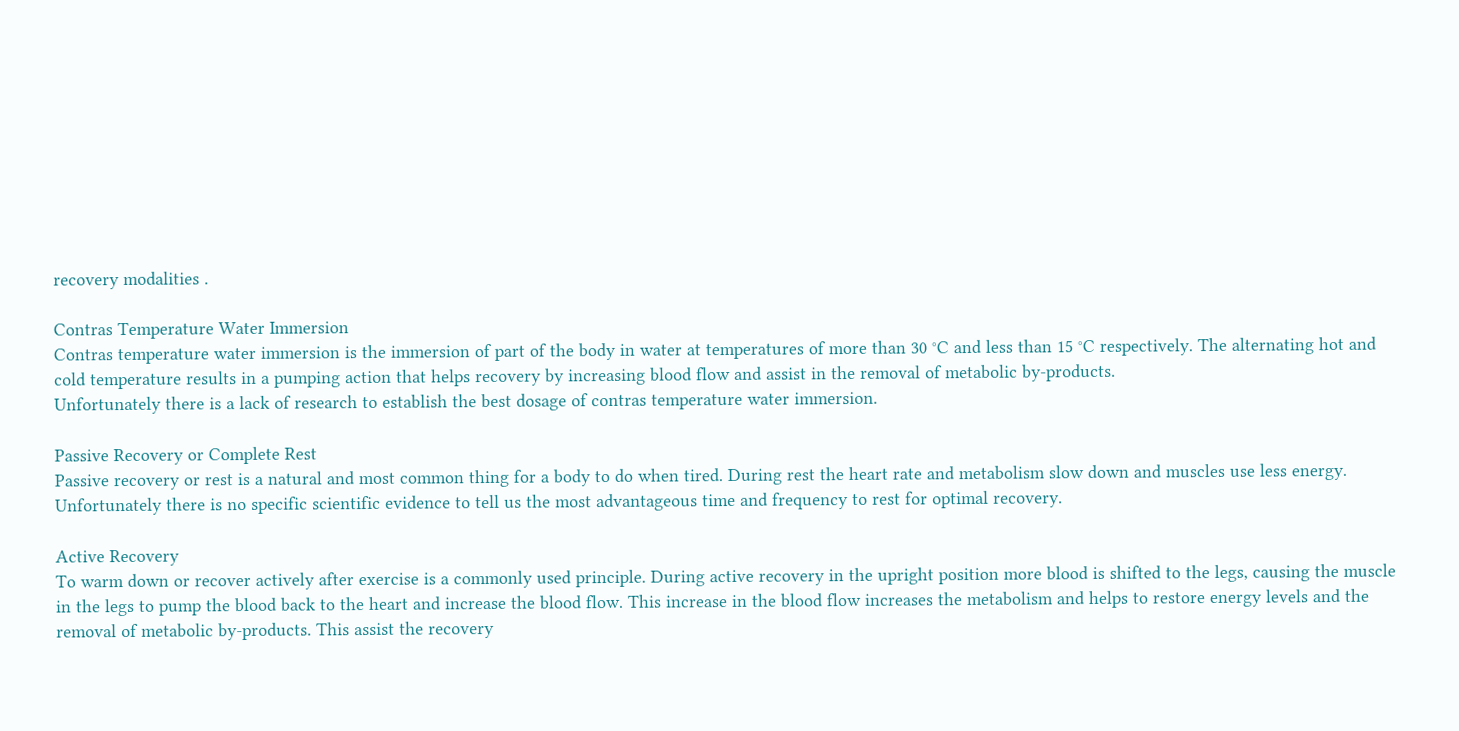recovery modalities .

Contras Temperature Water Immersion
Contras temperature water immersion is the immersion of part of the body in water at temperatures of more than 30 °C and less than 15 °C respectively. The alternating hot and cold temperature results in a pumping action that helps recovery by increasing blood flow and assist in the removal of metabolic by-products.
Unfortunately there is a lack of research to establish the best dosage of contras temperature water immersion.

Passive Recovery or Complete Rest
Passive recovery or rest is a natural and most common thing for a body to do when tired. During rest the heart rate and metabolism slow down and muscles use less energy.
Unfortunately there is no specific scientific evidence to tell us the most advantageous time and frequency to rest for optimal recovery.

Active Recovery
To warm down or recover actively after exercise is a commonly used principle. During active recovery in the upright position more blood is shifted to the legs, causing the muscle in the legs to pump the blood back to the heart and increase the blood flow. This increase in the blood flow increases the metabolism and helps to restore energy levels and the removal of metabolic by-products. This assist the recovery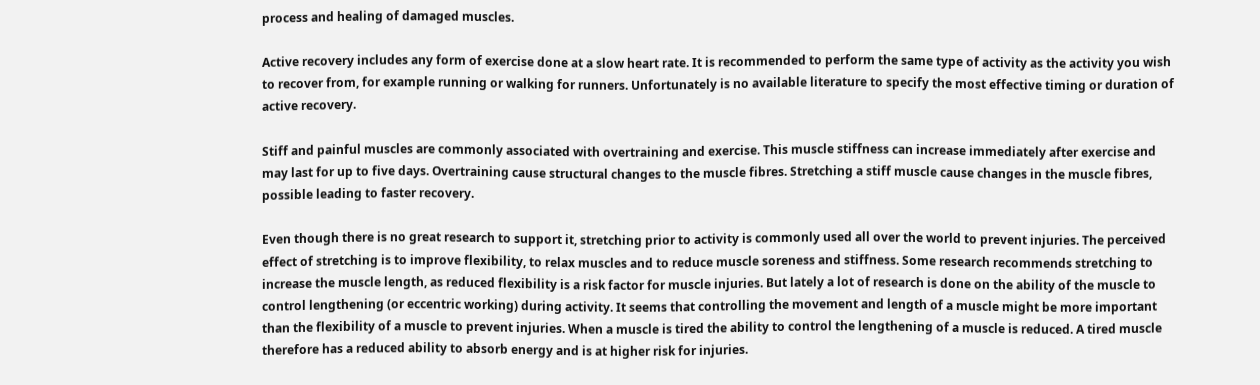process and healing of damaged muscles.

Active recovery includes any form of exercise done at a slow heart rate. It is recommended to perform the same type of activity as the activity you wish to recover from, for example running or walking for runners. Unfortunately is no available literature to specify the most effective timing or duration of active recovery.

Stiff and painful muscles are commonly associated with overtraining and exercise. This muscle stiffness can increase immediately after exercise and may last for up to five days. Overtraining cause structural changes to the muscle fibres. Stretching a stiff muscle cause changes in the muscle fibres, possible leading to faster recovery.

Even though there is no great research to support it, stretching prior to activity is commonly used all over the world to prevent injuries. The perceived effect of stretching is to improve flexibility, to relax muscles and to reduce muscle soreness and stiffness. Some research recommends stretching to increase the muscle length, as reduced flexibility is a risk factor for muscle injuries. But lately a lot of research is done on the ability of the muscle to control lengthening (or eccentric working) during activity. It seems that controlling the movement and length of a muscle might be more important than the flexibility of a muscle to prevent injuries. When a muscle is tired the ability to control the lengthening of a muscle is reduced. A tired muscle therefore has a reduced ability to absorb energy and is at higher risk for injuries.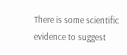There is some scientific evidence to suggest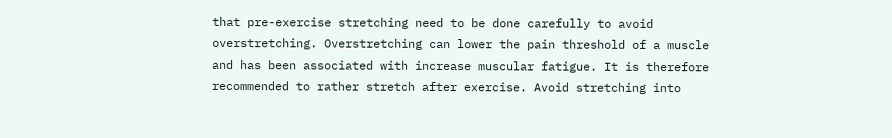that pre-exercise stretching need to be done carefully to avoid overstretching. Overstretching can lower the pain threshold of a muscle and has been associated with increase muscular fatigue. It is therefore recommended to rather stretch after exercise. Avoid stretching into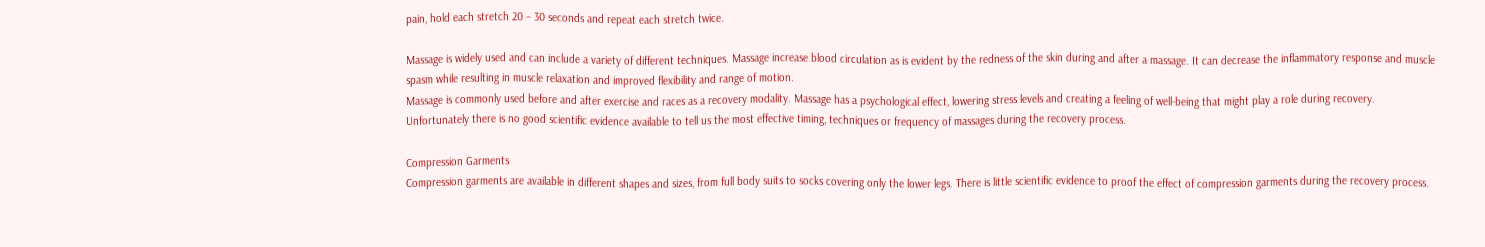pain, hold each stretch 20 – 30 seconds and repeat each stretch twice.

Massage is widely used and can include a variety of different techniques. Massage increase blood circulation as is evident by the redness of the skin during and after a massage. It can decrease the inflammatory response and muscle spasm while resulting in muscle relaxation and improved flexibility and range of motion.
Massage is commonly used before and after exercise and races as a recovery modality. Massage has a psychological effect, lowering stress levels and creating a feeling of well-being that might play a role during recovery. Unfortunately there is no good scientific evidence available to tell us the most effective timing, techniques or frequency of massages during the recovery process.

Compression Garments
Compression garments are available in different shapes and sizes, from full body suits to socks covering only the lower legs. There is little scientific evidence to proof the effect of compression garments during the recovery process.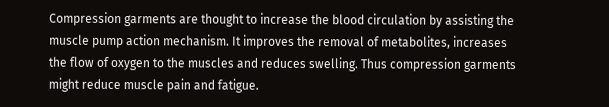Compression garments are thought to increase the blood circulation by assisting the muscle pump action mechanism. It improves the removal of metabolites, increases the flow of oxygen to the muscles and reduces swelling. Thus compression garments might reduce muscle pain and fatigue.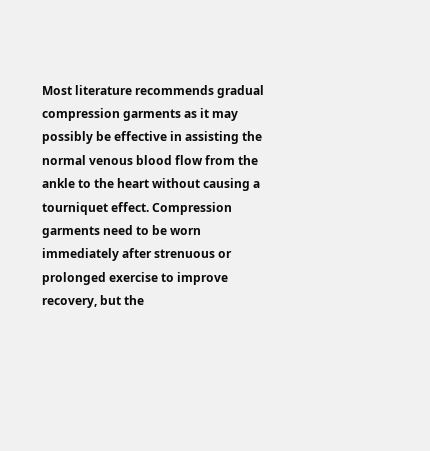Most literature recommends gradual compression garments as it may possibly be effective in assisting the normal venous blood flow from the ankle to the heart without causing a tourniquet effect. Compression garments need to be worn immediately after strenuous or prolonged exercise to improve recovery, but the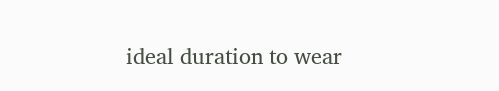ideal duration to wear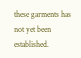these garments has not yet been established.